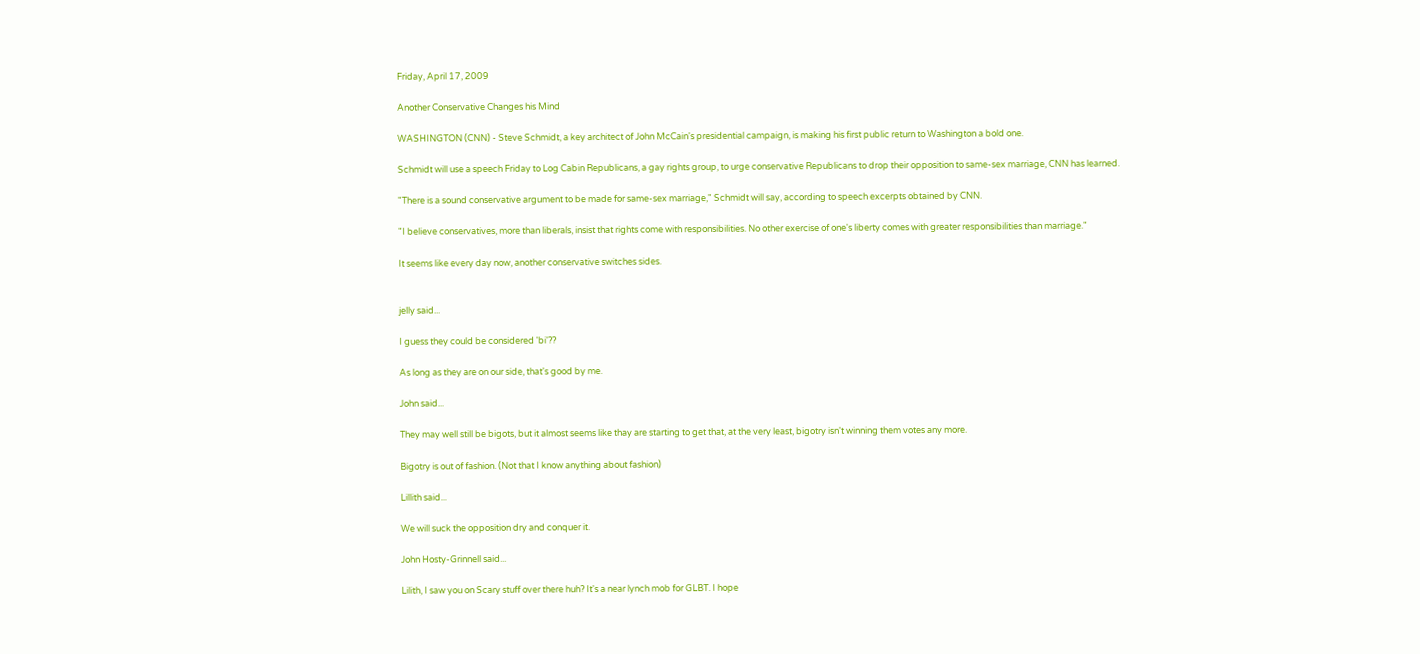Friday, April 17, 2009

Another Conservative Changes his Mind

WASHINGTON (CNN) - Steve Schmidt, a key architect of John McCain's presidential campaign, is making his first public return to Washington a bold one.

Schmidt will use a speech Friday to Log Cabin Republicans, a gay rights group, to urge conservative Republicans to drop their opposition to same-sex marriage, CNN has learned.

"There is a sound conservative argument to be made for same-sex marriage," Schmidt will say, according to speech excerpts obtained by CNN.

"I believe conservatives, more than liberals, insist that rights come with responsibilities. No other exercise of one's liberty comes with greater responsibilities than marriage."

It seems like every day now, another conservative switches sides.


jelly said...

I guess they could be considered 'bi'??

As long as they are on our side, that's good by me.

John said...

They may well still be bigots, but it almost seems like thay are starting to get that, at the very least, bigotry isn't winning them votes any more.

Bigotry is out of fashion. (Not that I know anything about fashion)

Lillith said...

We will suck the opposition dry and conquer it.

John Hosty-Grinnell said...

Lilith, I saw you on Scary stuff over there huh? It's a near lynch mob for GLBT. I hope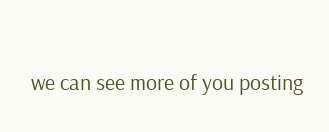we can see more of you posting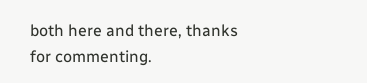both here and there, thanks for commenting.